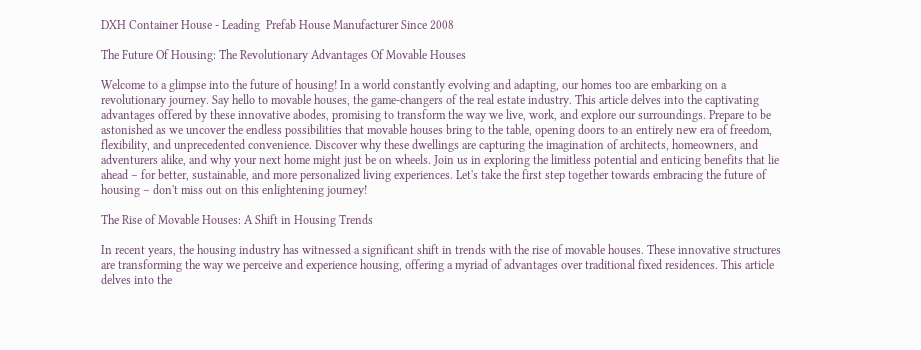DXH Container House - Leading  Prefab House Manufacturer Since 2008

The Future Of Housing: The Revolutionary Advantages Of Movable Houses

Welcome to a glimpse into the future of housing! In a world constantly evolving and adapting, our homes too are embarking on a revolutionary journey. Say hello to movable houses, the game-changers of the real estate industry. This article delves into the captivating advantages offered by these innovative abodes, promising to transform the way we live, work, and explore our surroundings. Prepare to be astonished as we uncover the endless possibilities that movable houses bring to the table, opening doors to an entirely new era of freedom, flexibility, and unprecedented convenience. Discover why these dwellings are capturing the imagination of architects, homeowners, and adventurers alike, and why your next home might just be on wheels. Join us in exploring the limitless potential and enticing benefits that lie ahead – for better, sustainable, and more personalized living experiences. Let's take the first step together towards embracing the future of housing – don't miss out on this enlightening journey!

The Rise of Movable Houses: A Shift in Housing Trends

In recent years, the housing industry has witnessed a significant shift in trends with the rise of movable houses. These innovative structures are transforming the way we perceive and experience housing, offering a myriad of advantages over traditional fixed residences. This article delves into the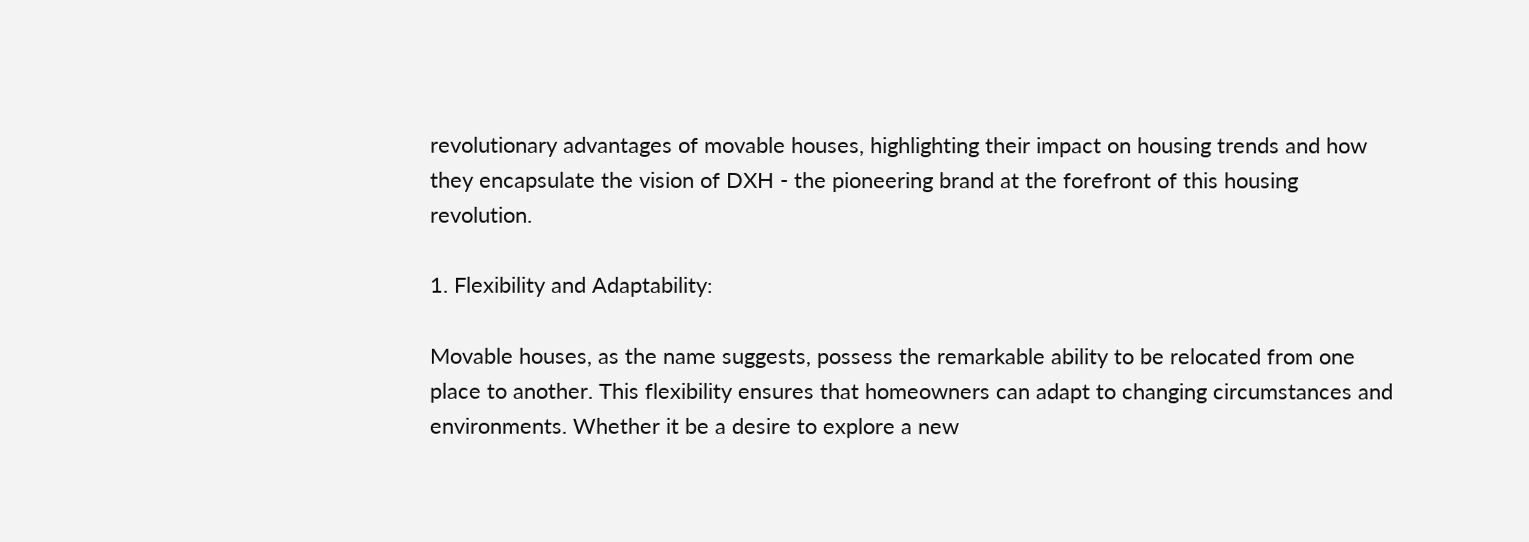revolutionary advantages of movable houses, highlighting their impact on housing trends and how they encapsulate the vision of DXH - the pioneering brand at the forefront of this housing revolution.

1. Flexibility and Adaptability:

Movable houses, as the name suggests, possess the remarkable ability to be relocated from one place to another. This flexibility ensures that homeowners can adapt to changing circumstances and environments. Whether it be a desire to explore a new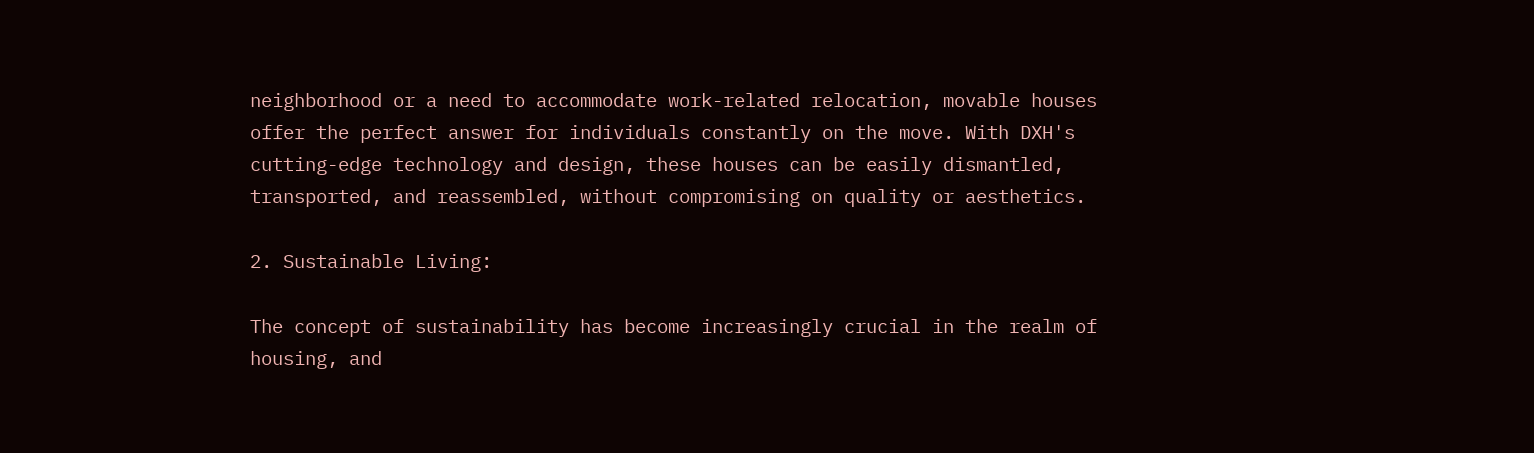neighborhood or a need to accommodate work-related relocation, movable houses offer the perfect answer for individuals constantly on the move. With DXH's cutting-edge technology and design, these houses can be easily dismantled, transported, and reassembled, without compromising on quality or aesthetics.

2. Sustainable Living:

The concept of sustainability has become increasingly crucial in the realm of housing, and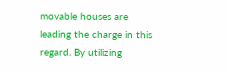movable houses are leading the charge in this regard. By utilizing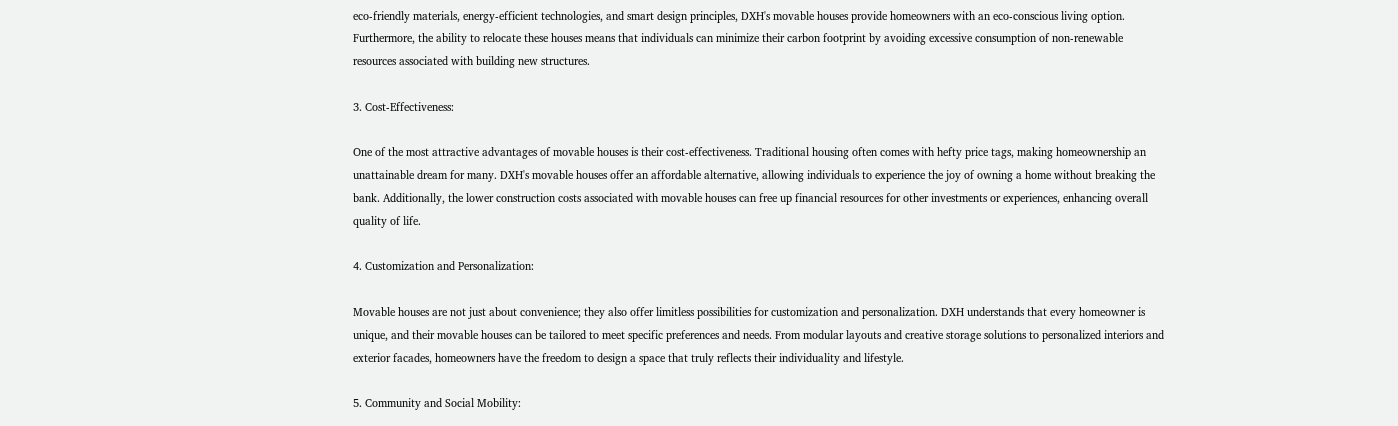eco-friendly materials, energy-efficient technologies, and smart design principles, DXH's movable houses provide homeowners with an eco-conscious living option. Furthermore, the ability to relocate these houses means that individuals can minimize their carbon footprint by avoiding excessive consumption of non-renewable resources associated with building new structures.

3. Cost-Effectiveness:

One of the most attractive advantages of movable houses is their cost-effectiveness. Traditional housing often comes with hefty price tags, making homeownership an unattainable dream for many. DXH's movable houses offer an affordable alternative, allowing individuals to experience the joy of owning a home without breaking the bank. Additionally, the lower construction costs associated with movable houses can free up financial resources for other investments or experiences, enhancing overall quality of life.

4. Customization and Personalization:

Movable houses are not just about convenience; they also offer limitless possibilities for customization and personalization. DXH understands that every homeowner is unique, and their movable houses can be tailored to meet specific preferences and needs. From modular layouts and creative storage solutions to personalized interiors and exterior facades, homeowners have the freedom to design a space that truly reflects their individuality and lifestyle.

5. Community and Social Mobility: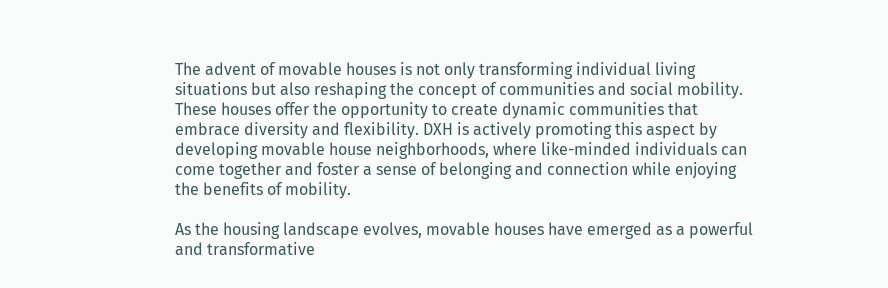The advent of movable houses is not only transforming individual living situations but also reshaping the concept of communities and social mobility. These houses offer the opportunity to create dynamic communities that embrace diversity and flexibility. DXH is actively promoting this aspect by developing movable house neighborhoods, where like-minded individuals can come together and foster a sense of belonging and connection while enjoying the benefits of mobility.

As the housing landscape evolves, movable houses have emerged as a powerful and transformative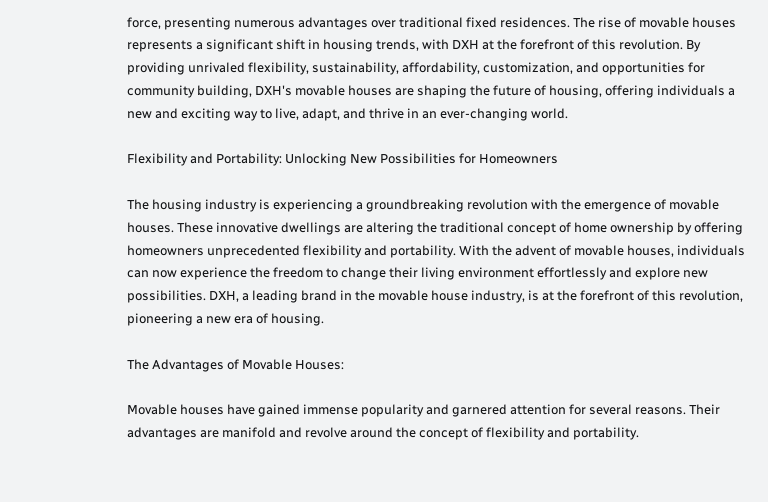force, presenting numerous advantages over traditional fixed residences. The rise of movable houses represents a significant shift in housing trends, with DXH at the forefront of this revolution. By providing unrivaled flexibility, sustainability, affordability, customization, and opportunities for community building, DXH's movable houses are shaping the future of housing, offering individuals a new and exciting way to live, adapt, and thrive in an ever-changing world.

Flexibility and Portability: Unlocking New Possibilities for Homeowners

The housing industry is experiencing a groundbreaking revolution with the emergence of movable houses. These innovative dwellings are altering the traditional concept of home ownership by offering homeowners unprecedented flexibility and portability. With the advent of movable houses, individuals can now experience the freedom to change their living environment effortlessly and explore new possibilities. DXH, a leading brand in the movable house industry, is at the forefront of this revolution, pioneering a new era of housing.

The Advantages of Movable Houses:

Movable houses have gained immense popularity and garnered attention for several reasons. Their advantages are manifold and revolve around the concept of flexibility and portability.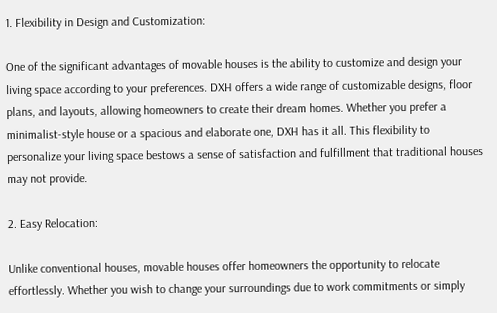1. Flexibility in Design and Customization:

One of the significant advantages of movable houses is the ability to customize and design your living space according to your preferences. DXH offers a wide range of customizable designs, floor plans, and layouts, allowing homeowners to create their dream homes. Whether you prefer a minimalist-style house or a spacious and elaborate one, DXH has it all. This flexibility to personalize your living space bestows a sense of satisfaction and fulfillment that traditional houses may not provide.

2. Easy Relocation:

Unlike conventional houses, movable houses offer homeowners the opportunity to relocate effortlessly. Whether you wish to change your surroundings due to work commitments or simply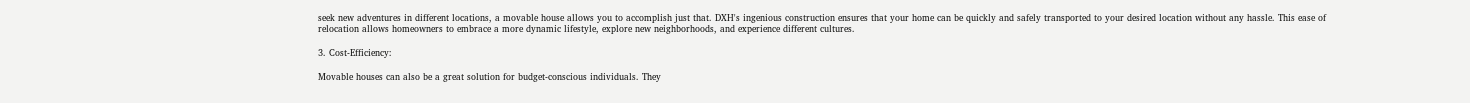seek new adventures in different locations, a movable house allows you to accomplish just that. DXH's ingenious construction ensures that your home can be quickly and safely transported to your desired location without any hassle. This ease of relocation allows homeowners to embrace a more dynamic lifestyle, explore new neighborhoods, and experience different cultures.

3. Cost-Efficiency:

Movable houses can also be a great solution for budget-conscious individuals. They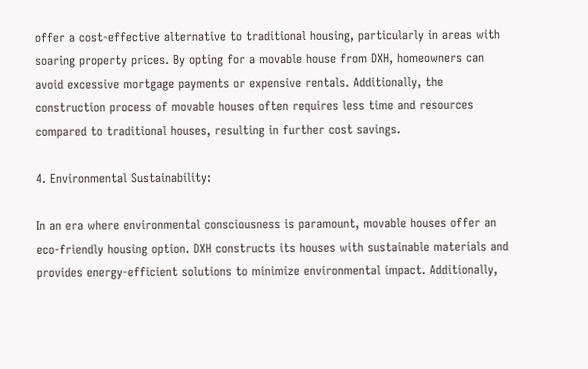offer a cost-effective alternative to traditional housing, particularly in areas with soaring property prices. By opting for a movable house from DXH, homeowners can avoid excessive mortgage payments or expensive rentals. Additionally, the construction process of movable houses often requires less time and resources compared to traditional houses, resulting in further cost savings.

4. Environmental Sustainability:

In an era where environmental consciousness is paramount, movable houses offer an eco-friendly housing option. DXH constructs its houses with sustainable materials and provides energy-efficient solutions to minimize environmental impact. Additionally,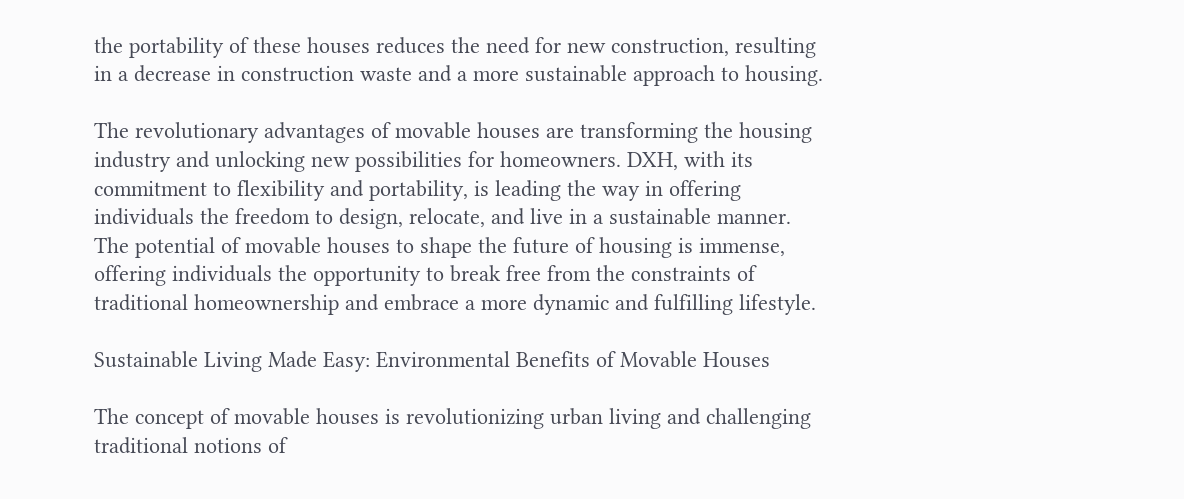the portability of these houses reduces the need for new construction, resulting in a decrease in construction waste and a more sustainable approach to housing.

The revolutionary advantages of movable houses are transforming the housing industry and unlocking new possibilities for homeowners. DXH, with its commitment to flexibility and portability, is leading the way in offering individuals the freedom to design, relocate, and live in a sustainable manner. The potential of movable houses to shape the future of housing is immense, offering individuals the opportunity to break free from the constraints of traditional homeownership and embrace a more dynamic and fulfilling lifestyle.

Sustainable Living Made Easy: Environmental Benefits of Movable Houses

The concept of movable houses is revolutionizing urban living and challenging traditional notions of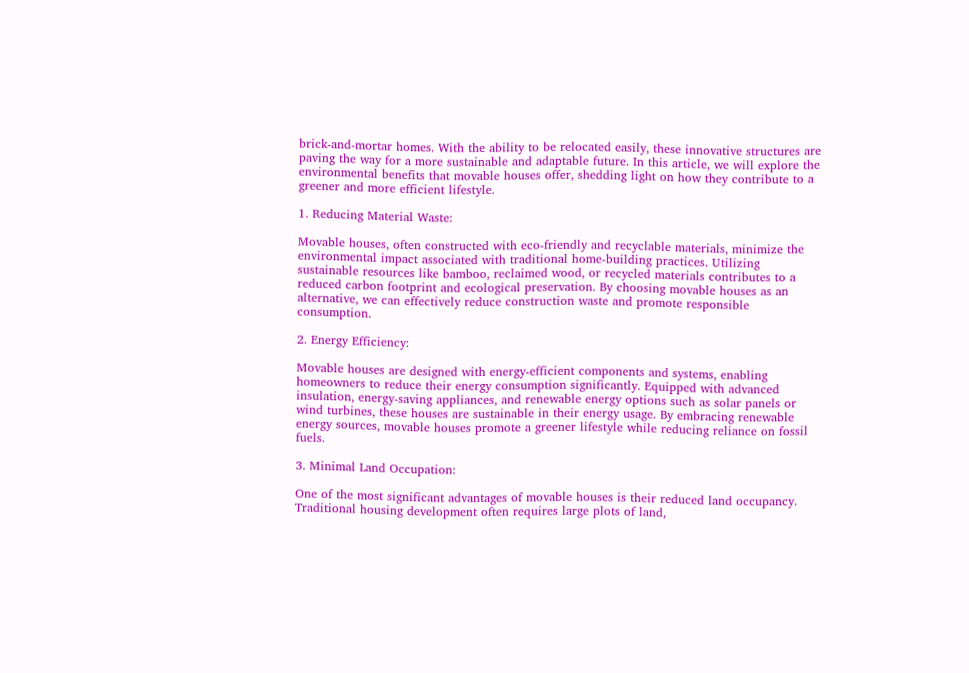brick-and-mortar homes. With the ability to be relocated easily, these innovative structures are paving the way for a more sustainable and adaptable future. In this article, we will explore the environmental benefits that movable houses offer, shedding light on how they contribute to a greener and more efficient lifestyle.

1. Reducing Material Waste:

Movable houses, often constructed with eco-friendly and recyclable materials, minimize the environmental impact associated with traditional home-building practices. Utilizing sustainable resources like bamboo, reclaimed wood, or recycled materials contributes to a reduced carbon footprint and ecological preservation. By choosing movable houses as an alternative, we can effectively reduce construction waste and promote responsible consumption.

2. Energy Efficiency:

Movable houses are designed with energy-efficient components and systems, enabling homeowners to reduce their energy consumption significantly. Equipped with advanced insulation, energy-saving appliances, and renewable energy options such as solar panels or wind turbines, these houses are sustainable in their energy usage. By embracing renewable energy sources, movable houses promote a greener lifestyle while reducing reliance on fossil fuels.

3. Minimal Land Occupation:

One of the most significant advantages of movable houses is their reduced land occupancy. Traditional housing development often requires large plots of land,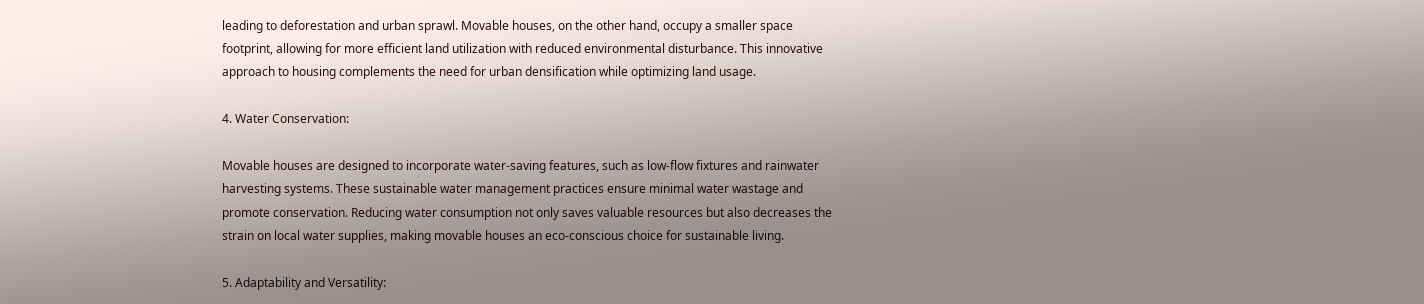leading to deforestation and urban sprawl. Movable houses, on the other hand, occupy a smaller space footprint, allowing for more efficient land utilization with reduced environmental disturbance. This innovative approach to housing complements the need for urban densification while optimizing land usage.

4. Water Conservation:

Movable houses are designed to incorporate water-saving features, such as low-flow fixtures and rainwater harvesting systems. These sustainable water management practices ensure minimal water wastage and promote conservation. Reducing water consumption not only saves valuable resources but also decreases the strain on local water supplies, making movable houses an eco-conscious choice for sustainable living.

5. Adaptability and Versatility: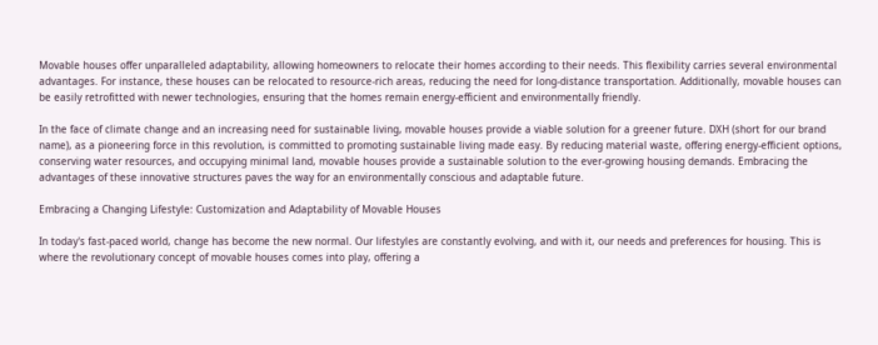Movable houses offer unparalleled adaptability, allowing homeowners to relocate their homes according to their needs. This flexibility carries several environmental advantages. For instance, these houses can be relocated to resource-rich areas, reducing the need for long-distance transportation. Additionally, movable houses can be easily retrofitted with newer technologies, ensuring that the homes remain energy-efficient and environmentally friendly.

In the face of climate change and an increasing need for sustainable living, movable houses provide a viable solution for a greener future. DXH (short for our brand name), as a pioneering force in this revolution, is committed to promoting sustainable living made easy. By reducing material waste, offering energy-efficient options, conserving water resources, and occupying minimal land, movable houses provide a sustainable solution to the ever-growing housing demands. Embracing the advantages of these innovative structures paves the way for an environmentally conscious and adaptable future.

Embracing a Changing Lifestyle: Customization and Adaptability of Movable Houses

In today's fast-paced world, change has become the new normal. Our lifestyles are constantly evolving, and with it, our needs and preferences for housing. This is where the revolutionary concept of movable houses comes into play, offering a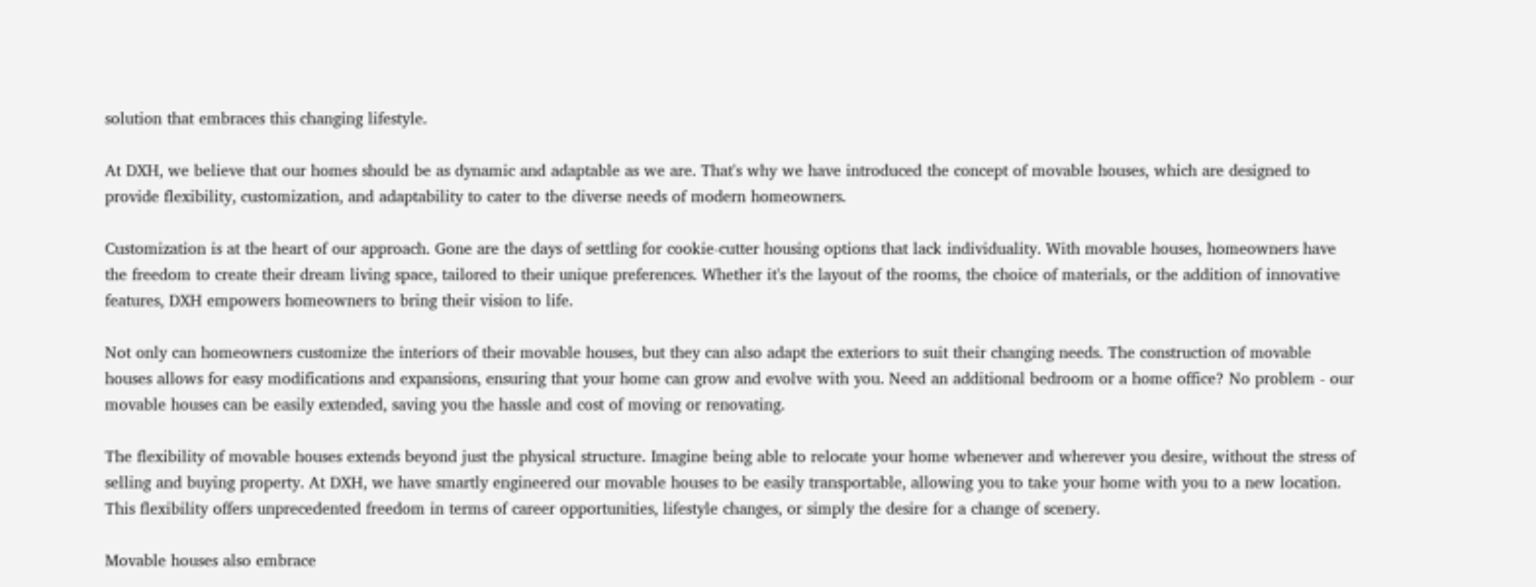solution that embraces this changing lifestyle.

At DXH, we believe that our homes should be as dynamic and adaptable as we are. That's why we have introduced the concept of movable houses, which are designed to provide flexibility, customization, and adaptability to cater to the diverse needs of modern homeowners.

Customization is at the heart of our approach. Gone are the days of settling for cookie-cutter housing options that lack individuality. With movable houses, homeowners have the freedom to create their dream living space, tailored to their unique preferences. Whether it's the layout of the rooms, the choice of materials, or the addition of innovative features, DXH empowers homeowners to bring their vision to life.

Not only can homeowners customize the interiors of their movable houses, but they can also adapt the exteriors to suit their changing needs. The construction of movable houses allows for easy modifications and expansions, ensuring that your home can grow and evolve with you. Need an additional bedroom or a home office? No problem - our movable houses can be easily extended, saving you the hassle and cost of moving or renovating.

The flexibility of movable houses extends beyond just the physical structure. Imagine being able to relocate your home whenever and wherever you desire, without the stress of selling and buying property. At DXH, we have smartly engineered our movable houses to be easily transportable, allowing you to take your home with you to a new location. This flexibility offers unprecedented freedom in terms of career opportunities, lifestyle changes, or simply the desire for a change of scenery.

Movable houses also embrace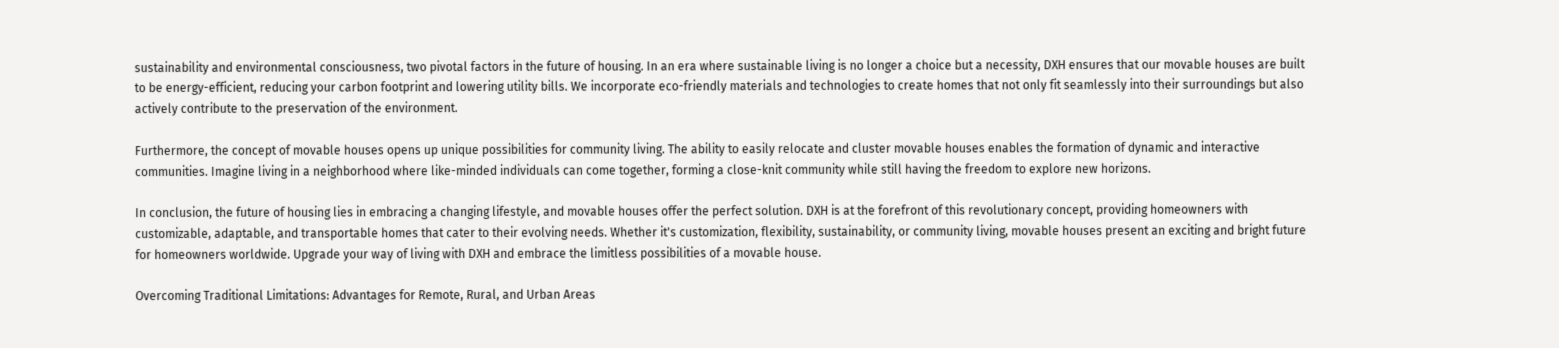sustainability and environmental consciousness, two pivotal factors in the future of housing. In an era where sustainable living is no longer a choice but a necessity, DXH ensures that our movable houses are built to be energy-efficient, reducing your carbon footprint and lowering utility bills. We incorporate eco-friendly materials and technologies to create homes that not only fit seamlessly into their surroundings but also actively contribute to the preservation of the environment.

Furthermore, the concept of movable houses opens up unique possibilities for community living. The ability to easily relocate and cluster movable houses enables the formation of dynamic and interactive communities. Imagine living in a neighborhood where like-minded individuals can come together, forming a close-knit community while still having the freedom to explore new horizons.

In conclusion, the future of housing lies in embracing a changing lifestyle, and movable houses offer the perfect solution. DXH is at the forefront of this revolutionary concept, providing homeowners with customizable, adaptable, and transportable homes that cater to their evolving needs. Whether it's customization, flexibility, sustainability, or community living, movable houses present an exciting and bright future for homeowners worldwide. Upgrade your way of living with DXH and embrace the limitless possibilities of a movable house.

Overcoming Traditional Limitations: Advantages for Remote, Rural, and Urban Areas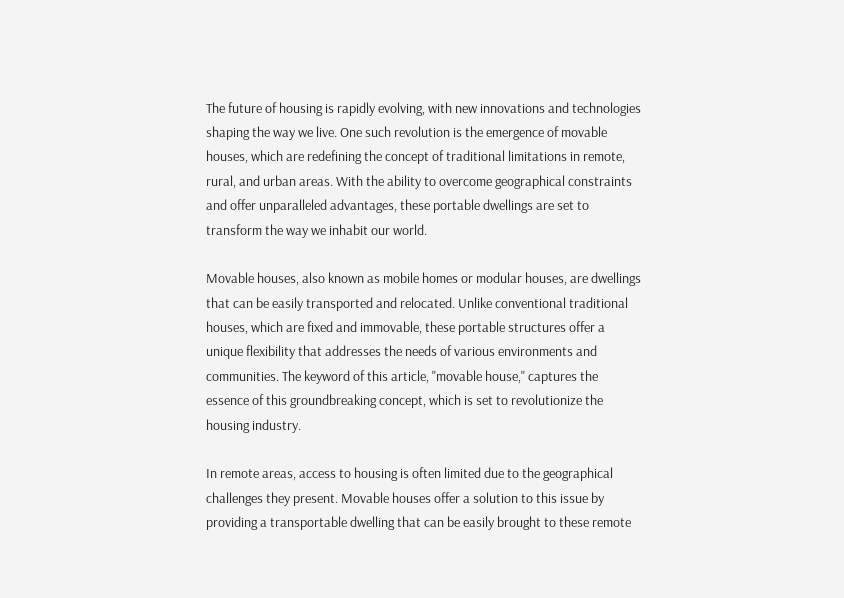The future of housing is rapidly evolving, with new innovations and technologies shaping the way we live. One such revolution is the emergence of movable houses, which are redefining the concept of traditional limitations in remote, rural, and urban areas. With the ability to overcome geographical constraints and offer unparalleled advantages, these portable dwellings are set to transform the way we inhabit our world.

Movable houses, also known as mobile homes or modular houses, are dwellings that can be easily transported and relocated. Unlike conventional traditional houses, which are fixed and immovable, these portable structures offer a unique flexibility that addresses the needs of various environments and communities. The keyword of this article, "movable house," captures the essence of this groundbreaking concept, which is set to revolutionize the housing industry.

In remote areas, access to housing is often limited due to the geographical challenges they present. Movable houses offer a solution to this issue by providing a transportable dwelling that can be easily brought to these remote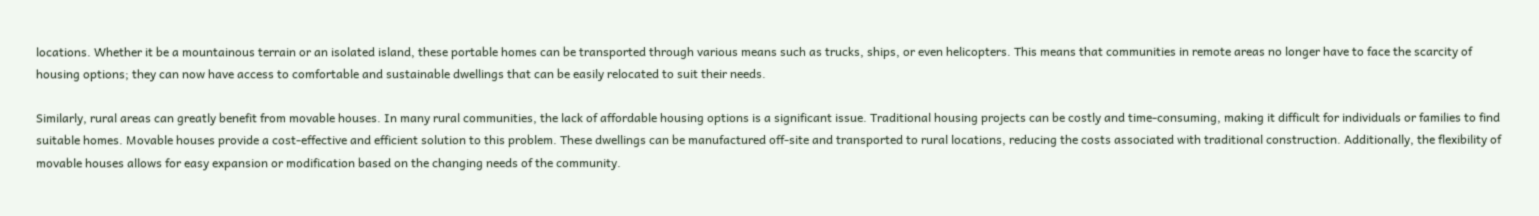locations. Whether it be a mountainous terrain or an isolated island, these portable homes can be transported through various means such as trucks, ships, or even helicopters. This means that communities in remote areas no longer have to face the scarcity of housing options; they can now have access to comfortable and sustainable dwellings that can be easily relocated to suit their needs.

Similarly, rural areas can greatly benefit from movable houses. In many rural communities, the lack of affordable housing options is a significant issue. Traditional housing projects can be costly and time-consuming, making it difficult for individuals or families to find suitable homes. Movable houses provide a cost-effective and efficient solution to this problem. These dwellings can be manufactured off-site and transported to rural locations, reducing the costs associated with traditional construction. Additionally, the flexibility of movable houses allows for easy expansion or modification based on the changing needs of the community.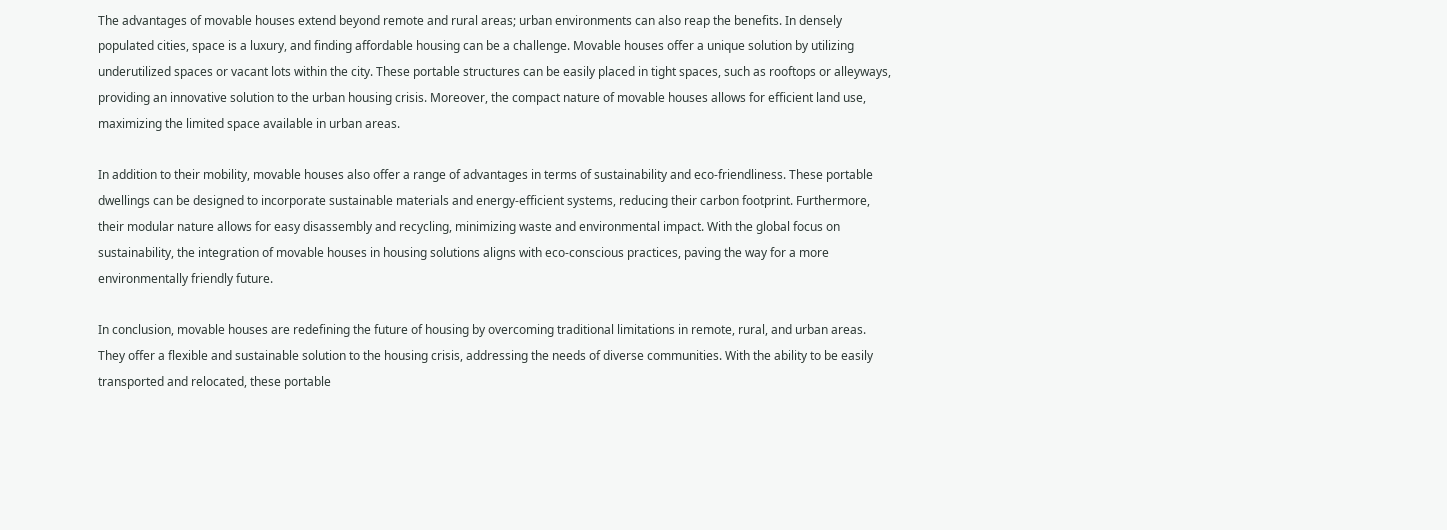The advantages of movable houses extend beyond remote and rural areas; urban environments can also reap the benefits. In densely populated cities, space is a luxury, and finding affordable housing can be a challenge. Movable houses offer a unique solution by utilizing underutilized spaces or vacant lots within the city. These portable structures can be easily placed in tight spaces, such as rooftops or alleyways, providing an innovative solution to the urban housing crisis. Moreover, the compact nature of movable houses allows for efficient land use, maximizing the limited space available in urban areas.

In addition to their mobility, movable houses also offer a range of advantages in terms of sustainability and eco-friendliness. These portable dwellings can be designed to incorporate sustainable materials and energy-efficient systems, reducing their carbon footprint. Furthermore, their modular nature allows for easy disassembly and recycling, minimizing waste and environmental impact. With the global focus on sustainability, the integration of movable houses in housing solutions aligns with eco-conscious practices, paving the way for a more environmentally friendly future.

In conclusion, movable houses are redefining the future of housing by overcoming traditional limitations in remote, rural, and urban areas. They offer a flexible and sustainable solution to the housing crisis, addressing the needs of diverse communities. With the ability to be easily transported and relocated, these portable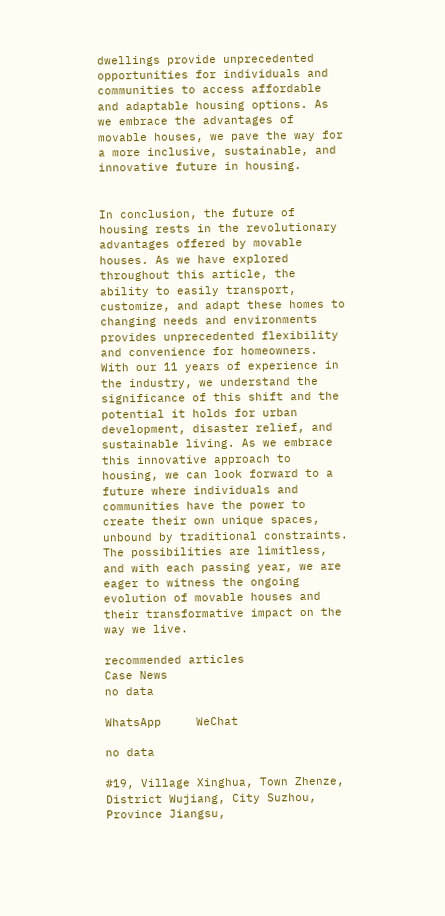dwellings provide unprecedented opportunities for individuals and communities to access affordable and adaptable housing options. As we embrace the advantages of movable houses, we pave the way for a more inclusive, sustainable, and innovative future in housing.


In conclusion, the future of housing rests in the revolutionary advantages offered by movable houses. As we have explored throughout this article, the ability to easily transport, customize, and adapt these homes to changing needs and environments provides unprecedented flexibility and convenience for homeowners. With our 11 years of experience in the industry, we understand the significance of this shift and the potential it holds for urban development, disaster relief, and sustainable living. As we embrace this innovative approach to housing, we can look forward to a future where individuals and communities have the power to create their own unique spaces, unbound by traditional constraints. The possibilities are limitless, and with each passing year, we are eager to witness the ongoing evolution of movable houses and their transformative impact on the way we live.

recommended articles
Case News
no data

WhatsApp     WeChat

no data

#19, Village Xinghua, Town Zhenze, District Wujiang, City Suzhou, Province Jiangsu,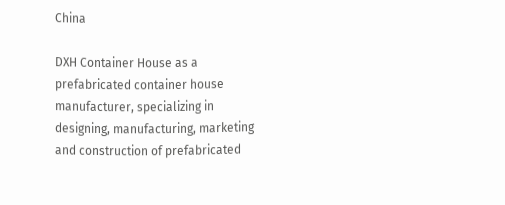China

DXH Container House as a prefabricated container house manufacturer, specializing in designing, manufacturing, marketing and construction of prefabricated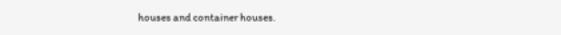houses and container houses.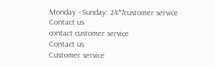Monday - Sunday: 24*7customer service
Contact us
contact customer service
Contact us
Customer service